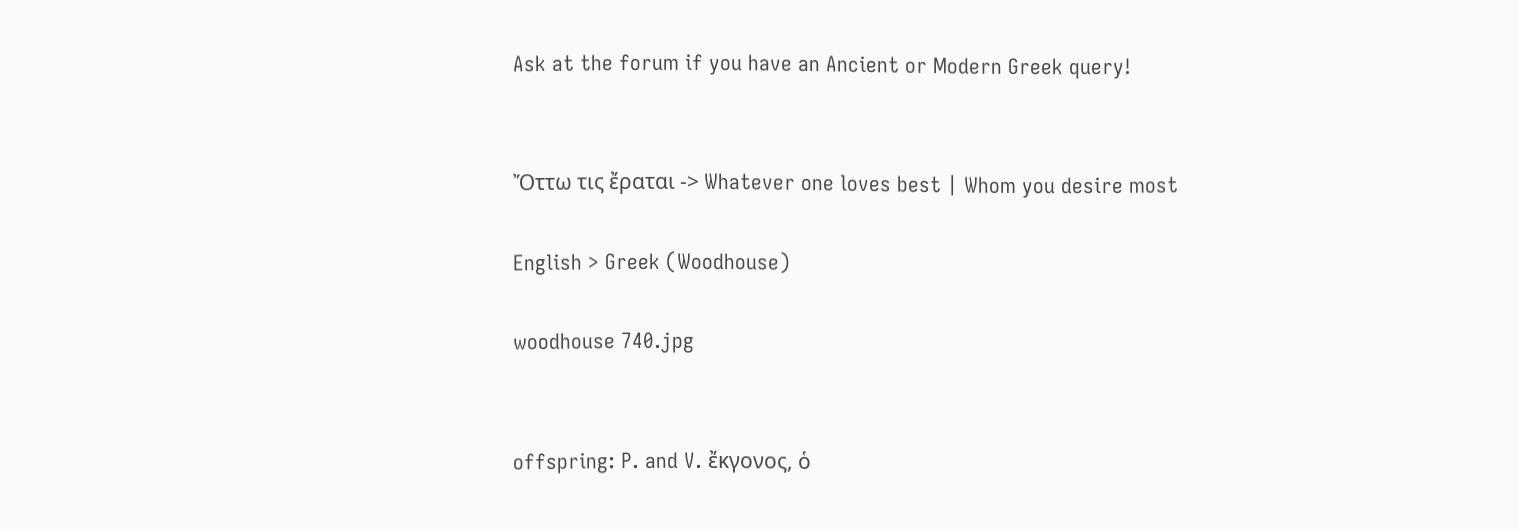Ask at the forum if you have an Ancient or Modern Greek query!


Ὄττω τις ἔραται -> Whatever one loves best | Whom you desire most

English > Greek (Woodhouse)

woodhouse 740.jpg


offspring: P. and V. ἔκγονος, ὁ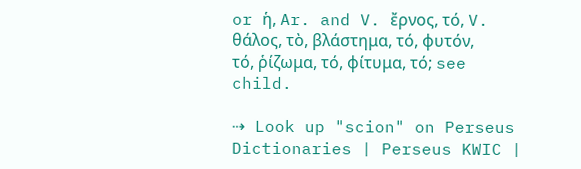or ἡ, Ar. and V. ἔρνος, τό, V. θάλος, τὸ, βλάστημα, τό, φυτόν, τό, ῥίζωμα, τό, φίτυμα, τό; see child.

⇢ Look up "scion" on Perseus Dictionaries | Perseus KWIC |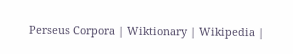Perseus Corpora | Wiktionary | Wikipedia |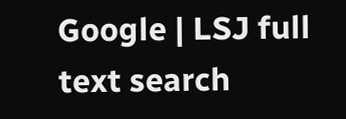Google | LSJ full text search